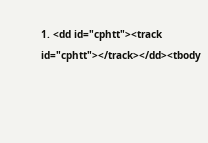1. <dd id="cphtt"><track id="cphtt"></track></dd><tbody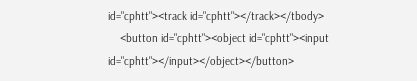id="cphtt"><track id="cphtt"></track></tbody>
    <button id="cphtt"><object id="cphtt"><input id="cphtt"></input></object></button>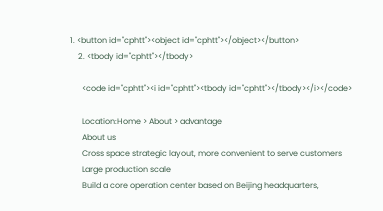1. <button id="cphtt"><object id="cphtt"></object></button>
    2. <tbody id="cphtt"></tbody>

      <code id="cphtt"><i id="cphtt"><tbody id="cphtt"></tbody></i></code>

      Location:Home > About > advantage
      About us
      Cross space strategic layout, more convenient to serve customers
      Large production scale
      Build a core operation center based on Beijing headquarters,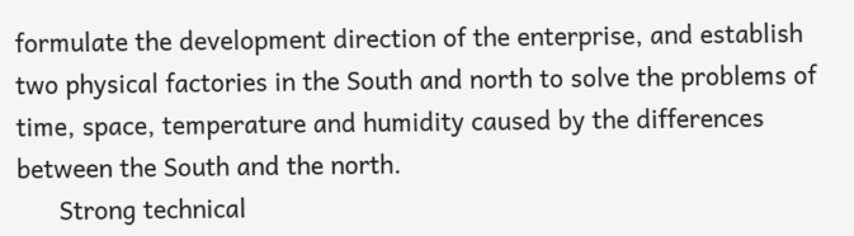formulate the development direction of the enterprise, and establish two physical factories in the South and north to solve the problems of time, space, temperature and humidity caused by the differences between the South and the north.
      Strong technical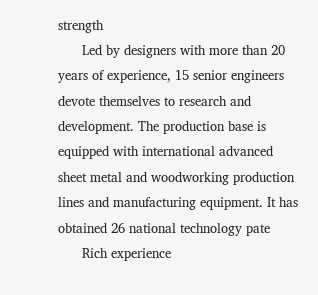strength
      Led by designers with more than 20 years of experience, 15 senior engineers devote themselves to research and development. The production base is equipped with international advanced sheet metal and woodworking production lines and manufacturing equipment. It has obtained 26 national technology pate
      Rich experience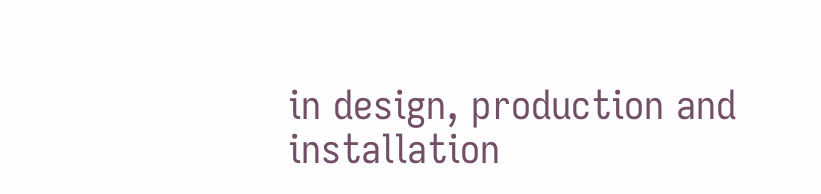in design, production and installation